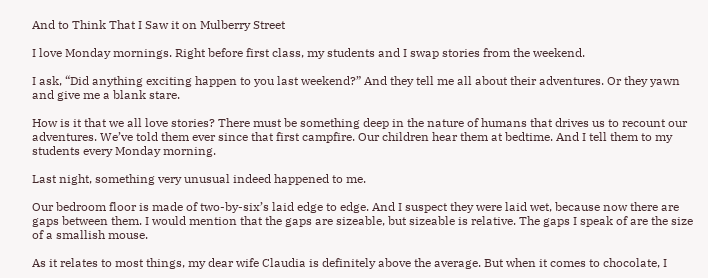And to Think That I Saw it on Mulberry Street

I love Monday mornings. Right before first class, my students and I swap stories from the weekend.

I ask, “Did anything exciting happen to you last weekend?” And they tell me all about their adventures. Or they yawn and give me a blank stare.

How is it that we all love stories? There must be something deep in the nature of humans that drives us to recount our adventures. We’ve told them ever since that first campfire. Our children hear them at bedtime. And I tell them to my students every Monday morning.

Last night, something very unusual indeed happened to me.

Our bedroom floor is made of two-by-six’s laid edge to edge. And I suspect they were laid wet, because now there are gaps between them. I would mention that the gaps are sizeable, but sizeable is relative. The gaps I speak of are the size of a smallish mouse.

As it relates to most things, my dear wife Claudia is definitely above the average. But when it comes to chocolate, I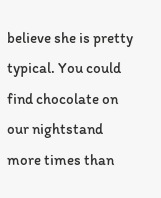believe she is pretty typical. You could find chocolate on our nightstand more times than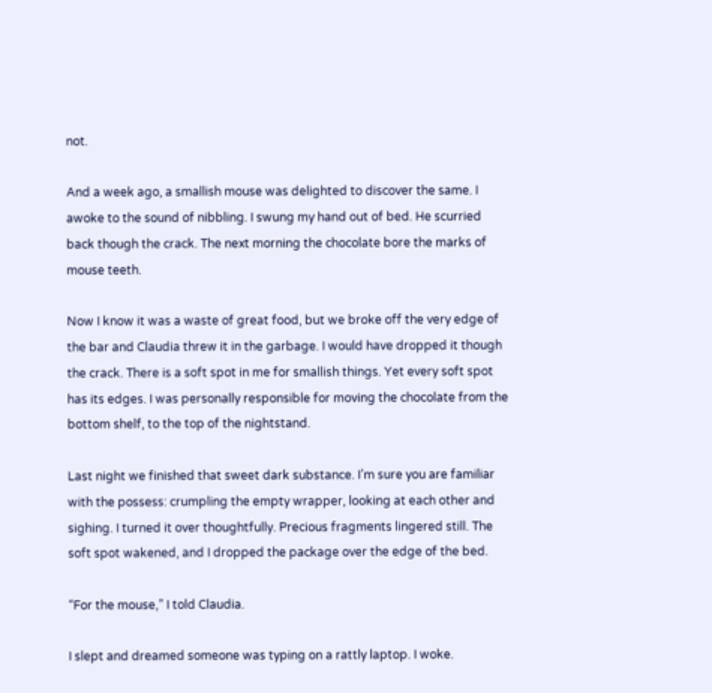not.

And a week ago, a smallish mouse was delighted to discover the same. I awoke to the sound of nibbling. I swung my hand out of bed. He scurried back though the crack. The next morning the chocolate bore the marks of mouse teeth.

Now I know it was a waste of great food, but we broke off the very edge of the bar and Claudia threw it in the garbage. I would have dropped it though the crack. There is a soft spot in me for smallish things. Yet every soft spot has its edges. I was personally responsible for moving the chocolate from the bottom shelf, to the top of the nightstand.

Last night we finished that sweet dark substance. I’m sure you are familiar with the possess: crumpling the empty wrapper, looking at each other and sighing. I turned it over thoughtfully. Precious fragments lingered still. The soft spot wakened, and I dropped the package over the edge of the bed.

“For the mouse,” I told Claudia.

I slept and dreamed someone was typing on a rattly laptop. I woke.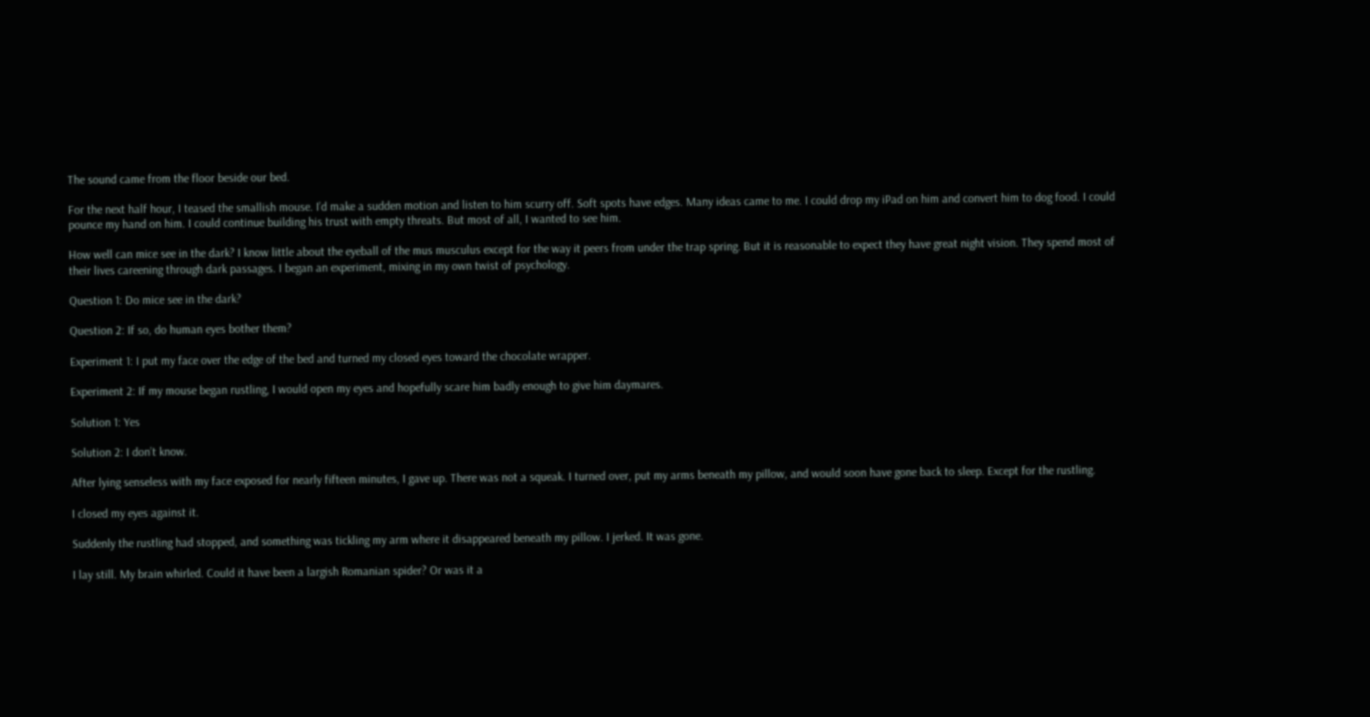The sound came from the floor beside our bed.

For the next half hour, I teased the smallish mouse. I’d make a sudden motion and listen to him scurry off. Soft spots have edges. Many ideas came to me. I could drop my iPad on him and convert him to dog food. I could pounce my hand on him. I could continue building his trust with empty threats. But most of all, I wanted to see him.

How well can mice see in the dark? I know little about the eyeball of the mus musculus except for the way it peers from under the trap spring. But it is reasonable to expect they have great night vision. They spend most of their lives careening through dark passages. I began an experiment, mixing in my own twist of psychology.

Question 1: Do mice see in the dark?

Question 2: If so, do human eyes bother them?

Experiment 1: I put my face over the edge of the bed and turned my closed eyes toward the chocolate wrapper.

Experiment 2: If my mouse began rustling, I would open my eyes and hopefully scare him badly enough to give him daymares.

Solution 1: Yes

Solution 2: I don’t know.

After lying senseless with my face exposed for nearly fifteen minutes, I gave up. There was not a squeak. I turned over, put my arms beneath my pillow, and would soon have gone back to sleep. Except for the rustling.

I closed my eyes against it.

Suddenly the rustling had stopped, and something was tickling my arm where it disappeared beneath my pillow. I jerked. It was gone.

I lay still. My brain whirled. Could it have been a largish Romanian spider? Or was it a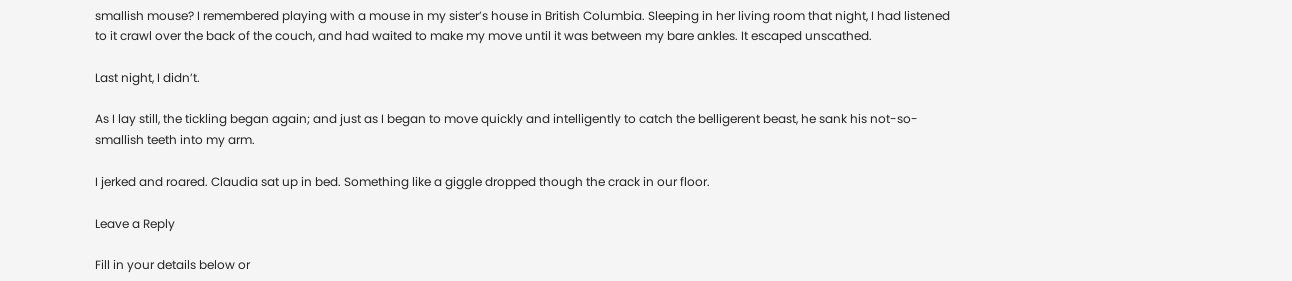smallish mouse? I remembered playing with a mouse in my sister’s house in British Columbia. Sleeping in her living room that night, I had listened to it crawl over the back of the couch, and had waited to make my move until it was between my bare ankles. It escaped unscathed.

Last night, I didn’t.

As I lay still, the tickling began again; and just as I began to move quickly and intelligently to catch the belligerent beast, he sank his not-so-smallish teeth into my arm.

I jerked and roared. Claudia sat up in bed. Something like a giggle dropped though the crack in our floor.

Leave a Reply

Fill in your details below or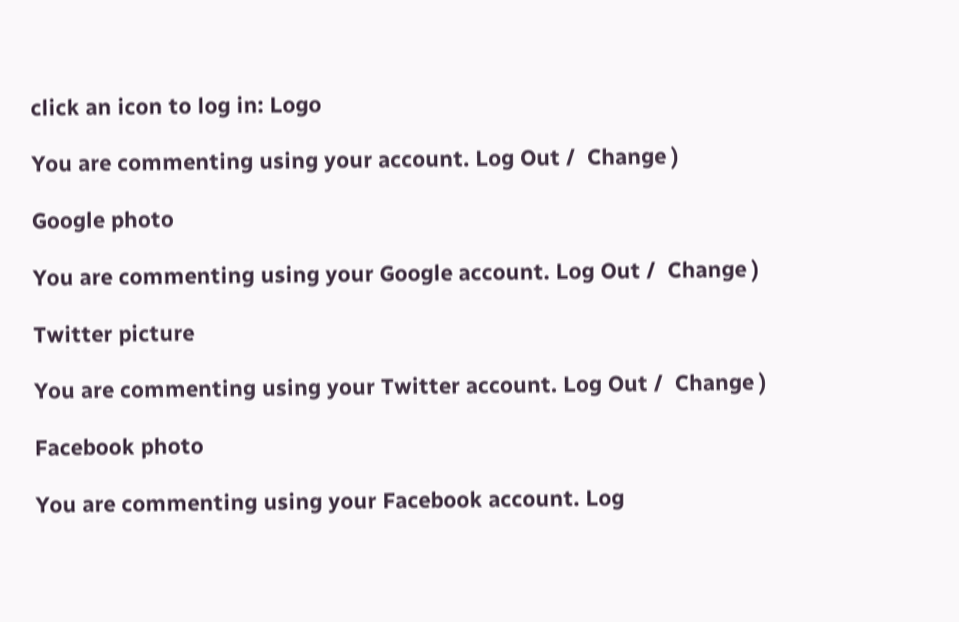click an icon to log in: Logo

You are commenting using your account. Log Out /  Change )

Google photo

You are commenting using your Google account. Log Out /  Change )

Twitter picture

You are commenting using your Twitter account. Log Out /  Change )

Facebook photo

You are commenting using your Facebook account. Log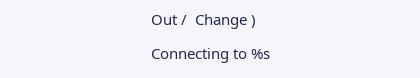Out /  Change )

Connecting to %s